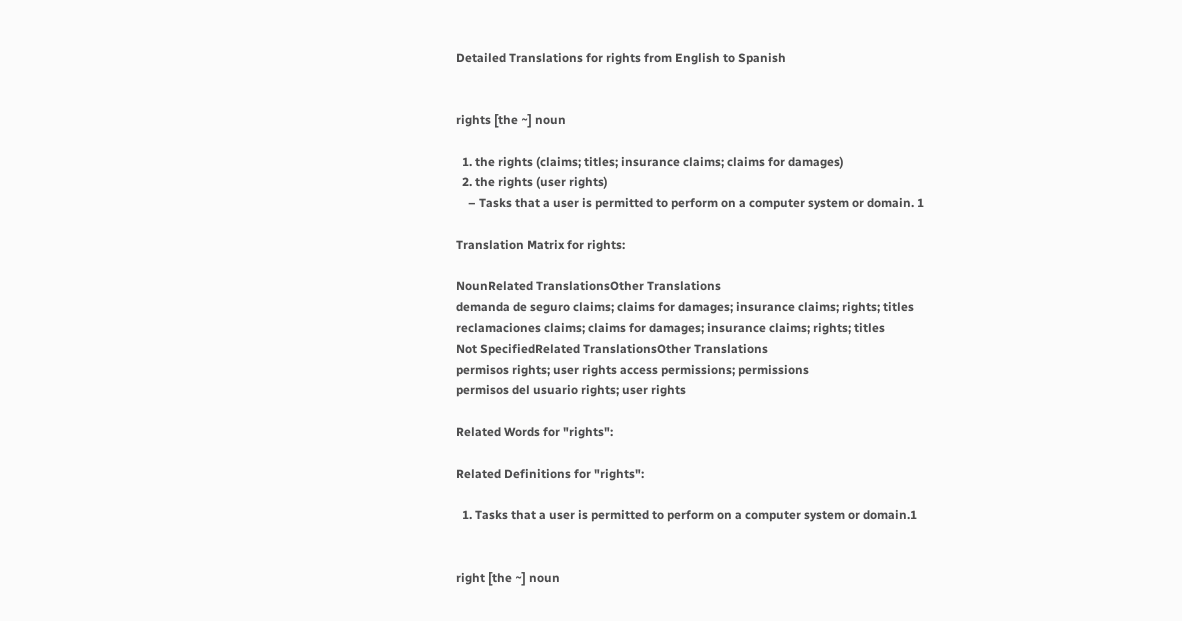Detailed Translations for rights from English to Spanish


rights [the ~] noun

  1. the rights (claims; titles; insurance claims; claims for damages)
  2. the rights (user rights)
    – Tasks that a user is permitted to perform on a computer system or domain. 1

Translation Matrix for rights:

NounRelated TranslationsOther Translations
demanda de seguro claims; claims for damages; insurance claims; rights; titles
reclamaciones claims; claims for damages; insurance claims; rights; titles
Not SpecifiedRelated TranslationsOther Translations
permisos rights; user rights access permissions; permissions
permisos del usuario rights; user rights

Related Words for "rights":

Related Definitions for "rights":

  1. Tasks that a user is permitted to perform on a computer system or domain.1


right [the ~] noun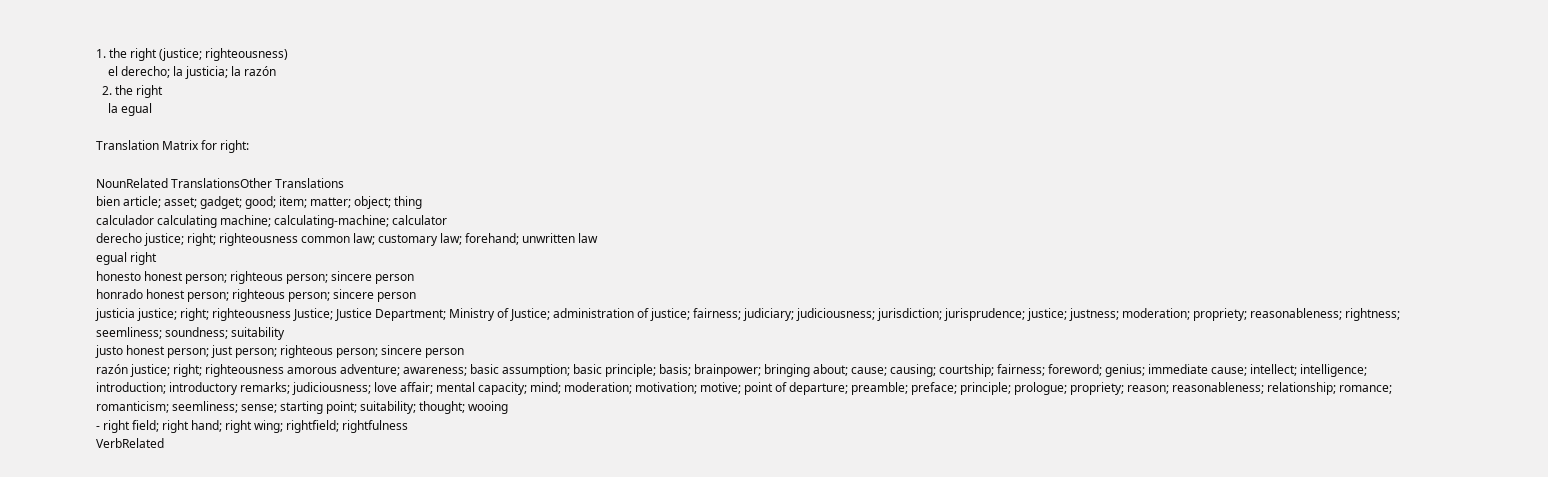1. the right (justice; righteousness)
    el derecho; la justicia; la razón
  2. the right
    la egual

Translation Matrix for right:

NounRelated TranslationsOther Translations
bien article; asset; gadget; good; item; matter; object; thing
calculador calculating machine; calculating-machine; calculator
derecho justice; right; righteousness common law; customary law; forehand; unwritten law
egual right
honesto honest person; righteous person; sincere person
honrado honest person; righteous person; sincere person
justicia justice; right; righteousness Justice; Justice Department; Ministry of Justice; administration of justice; fairness; judiciary; judiciousness; jurisdiction; jurisprudence; justice; justness; moderation; propriety; reasonableness; rightness; seemliness; soundness; suitability
justo honest person; just person; righteous person; sincere person
razón justice; right; righteousness amorous adventure; awareness; basic assumption; basic principle; basis; brainpower; bringing about; cause; causing; courtship; fairness; foreword; genius; immediate cause; intellect; intelligence; introduction; introductory remarks; judiciousness; love affair; mental capacity; mind; moderation; motivation; motive; point of departure; preamble; preface; principle; prologue; propriety; reason; reasonableness; relationship; romance; romanticism; seemliness; sense; starting point; suitability; thought; wooing
- right field; right hand; right wing; rightfield; rightfulness
VerbRelated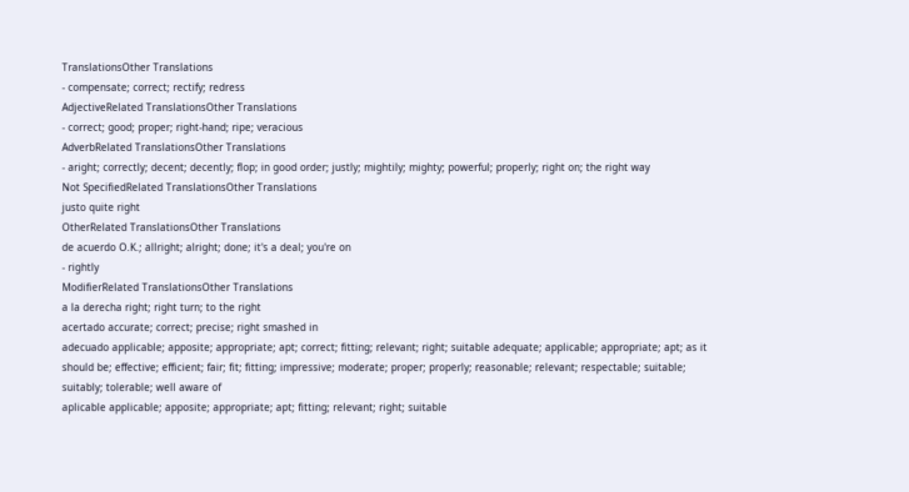TranslationsOther Translations
- compensate; correct; rectify; redress
AdjectiveRelated TranslationsOther Translations
- correct; good; proper; right-hand; ripe; veracious
AdverbRelated TranslationsOther Translations
- aright; correctly; decent; decently; flop; in good order; justly; mightily; mighty; powerful; properly; right on; the right way
Not SpecifiedRelated TranslationsOther Translations
justo quite right
OtherRelated TranslationsOther Translations
de acuerdo O.K.; allright; alright; done; it's a deal; you're on
- rightly
ModifierRelated TranslationsOther Translations
a la derecha right; right turn; to the right
acertado accurate; correct; precise; right smashed in
adecuado applicable; apposite; appropriate; apt; correct; fitting; relevant; right; suitable adequate; applicable; appropriate; apt; as it should be; effective; efficient; fair; fit; fitting; impressive; moderate; proper; properly; reasonable; relevant; respectable; suitable; suitably; tolerable; well aware of
aplicable applicable; apposite; appropriate; apt; fitting; relevant; right; suitable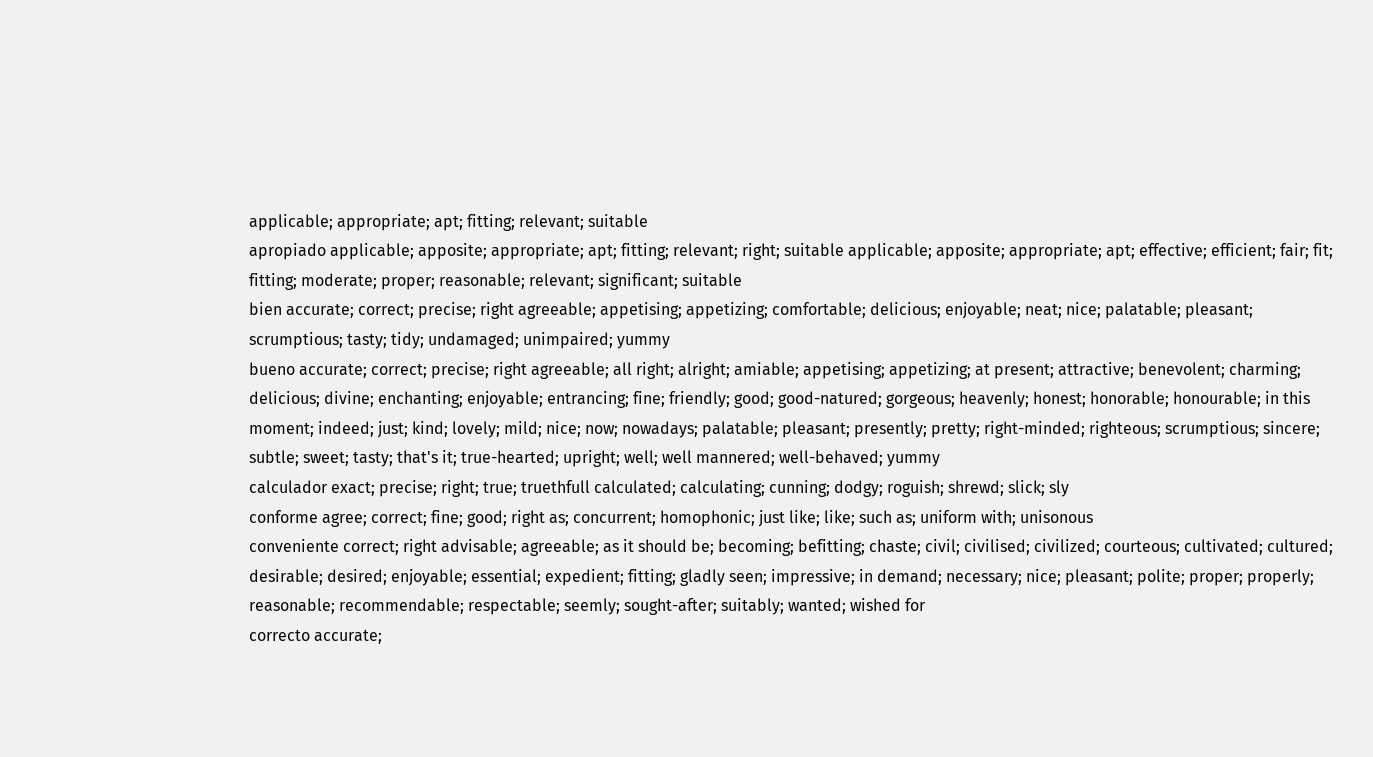applicable; appropriate; apt; fitting; relevant; suitable
apropiado applicable; apposite; appropriate; apt; fitting; relevant; right; suitable applicable; apposite; appropriate; apt; effective; efficient; fair; fit; fitting; moderate; proper; reasonable; relevant; significant; suitable
bien accurate; correct; precise; right agreeable; appetising; appetizing; comfortable; delicious; enjoyable; neat; nice; palatable; pleasant; scrumptious; tasty; tidy; undamaged; unimpaired; yummy
bueno accurate; correct; precise; right agreeable; all right; alright; amiable; appetising; appetizing; at present; attractive; benevolent; charming; delicious; divine; enchanting; enjoyable; entrancing; fine; friendly; good; good-natured; gorgeous; heavenly; honest; honorable; honourable; in this moment; indeed; just; kind; lovely; mild; nice; now; nowadays; palatable; pleasant; presently; pretty; right-minded; righteous; scrumptious; sincere; subtle; sweet; tasty; that's it; true-hearted; upright; well; well mannered; well-behaved; yummy
calculador exact; precise; right; true; truethfull calculated; calculating; cunning; dodgy; roguish; shrewd; slick; sly
conforme agree; correct; fine; good; right as; concurrent; homophonic; just like; like; such as; uniform with; unisonous
conveniente correct; right advisable; agreeable; as it should be; becoming; befitting; chaste; civil; civilised; civilized; courteous; cultivated; cultured; desirable; desired; enjoyable; essential; expedient; fitting; gladly seen; impressive; in demand; necessary; nice; pleasant; polite; proper; properly; reasonable; recommendable; respectable; seemly; sought-after; suitably; wanted; wished for
correcto accurate;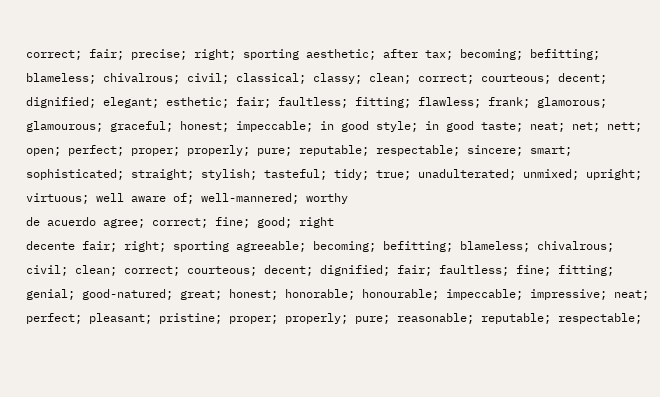correct; fair; precise; right; sporting aesthetic; after tax; becoming; befitting; blameless; chivalrous; civil; classical; classy; clean; correct; courteous; decent; dignified; elegant; esthetic; fair; faultless; fitting; flawless; frank; glamorous; glamourous; graceful; honest; impeccable; in good style; in good taste; neat; net; nett; open; perfect; proper; properly; pure; reputable; respectable; sincere; smart; sophisticated; straight; stylish; tasteful; tidy; true; unadulterated; unmixed; upright; virtuous; well aware of; well-mannered; worthy
de acuerdo agree; correct; fine; good; right
decente fair; right; sporting agreeable; becoming; befitting; blameless; chivalrous; civil; clean; correct; courteous; decent; dignified; fair; faultless; fine; fitting; genial; good-natured; great; honest; honorable; honourable; impeccable; impressive; neat; perfect; pleasant; pristine; proper; properly; pure; reasonable; reputable; respectable;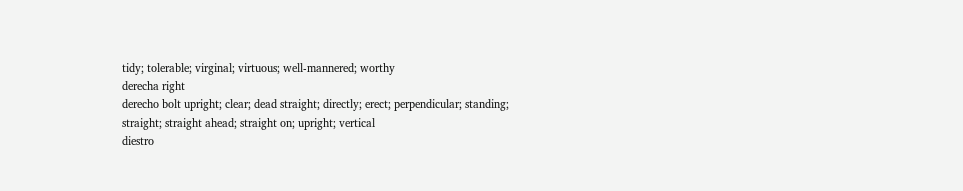tidy; tolerable; virginal; virtuous; well-mannered; worthy
derecha right
derecho bolt upright; clear; dead straight; directly; erect; perpendicular; standing; straight; straight ahead; straight on; upright; vertical
diestro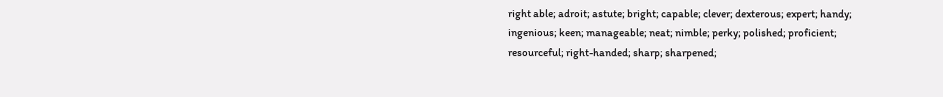right able; adroit; astute; bright; capable; clever; dexterous; expert; handy; ingenious; keen; manageable; neat; nimble; perky; polished; proficient; resourceful; right-handed; sharp; sharpened;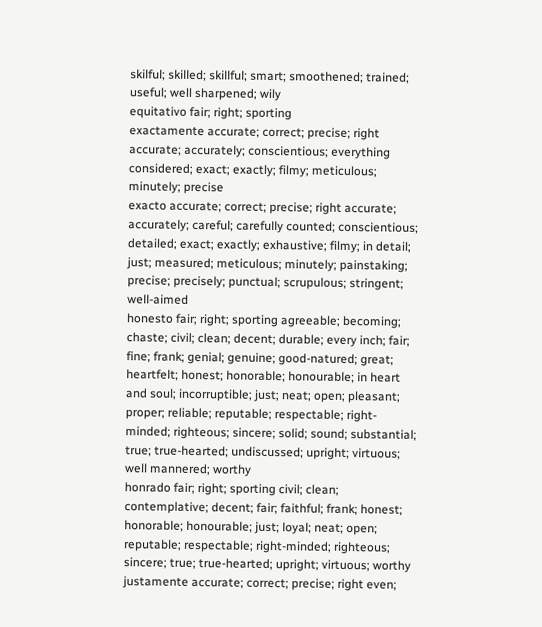skilful; skilled; skillful; smart; smoothened; trained; useful; well sharpened; wily
equitativo fair; right; sporting
exactamente accurate; correct; precise; right accurate; accurately; conscientious; everything considered; exact; exactly; filmy; meticulous; minutely; precise
exacto accurate; correct; precise; right accurate; accurately; careful; carefully counted; conscientious; detailed; exact; exactly; exhaustive; filmy; in detail; just; measured; meticulous; minutely; painstaking; precise; precisely; punctual; scrupulous; stringent; well-aimed
honesto fair; right; sporting agreeable; becoming; chaste; civil; clean; decent; durable; every inch; fair; fine; frank; genial; genuine; good-natured; great; heartfelt; honest; honorable; honourable; in heart and soul; incorruptible; just; neat; open; pleasant; proper; reliable; reputable; respectable; right-minded; righteous; sincere; solid; sound; substantial; true; true-hearted; undiscussed; upright; virtuous; well mannered; worthy
honrado fair; right; sporting civil; clean; contemplative; decent; fair; faithful; frank; honest; honorable; honourable; just; loyal; neat; open; reputable; respectable; right-minded; righteous; sincere; true; true-hearted; upright; virtuous; worthy
justamente accurate; correct; precise; right even;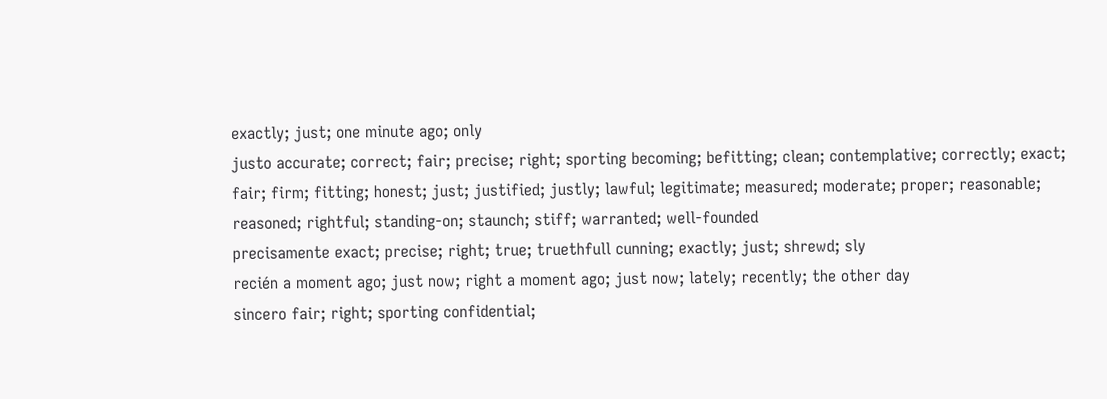exactly; just; one minute ago; only
justo accurate; correct; fair; precise; right; sporting becoming; befitting; clean; contemplative; correctly; exact; fair; firm; fitting; honest; just; justified; justly; lawful; legitimate; measured; moderate; proper; reasonable; reasoned; rightful; standing-on; staunch; stiff; warranted; well-founded
precisamente exact; precise; right; true; truethfull cunning; exactly; just; shrewd; sly
recién a moment ago; just now; right a moment ago; just now; lately; recently; the other day
sincero fair; right; sporting confidential;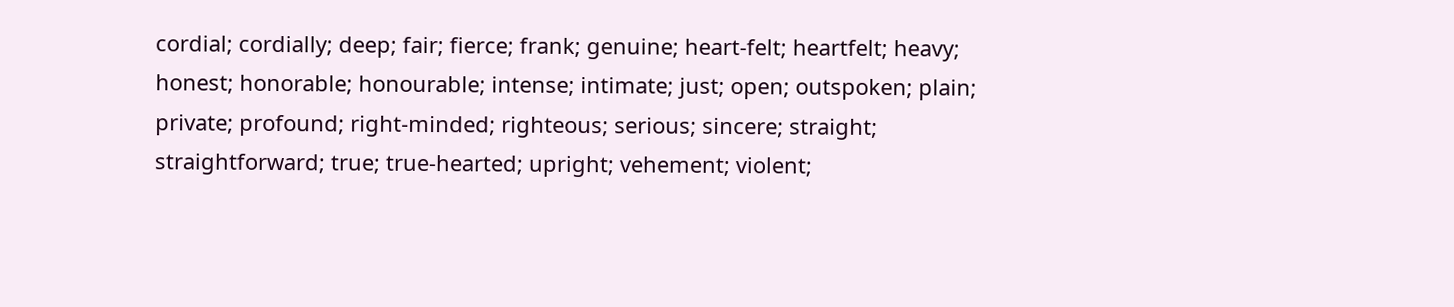cordial; cordially; deep; fair; fierce; frank; genuine; heart-felt; heartfelt; heavy; honest; honorable; honourable; intense; intimate; just; open; outspoken; plain; private; profound; right-minded; righteous; serious; sincere; straight; straightforward; true; true-hearted; upright; vehement; violent;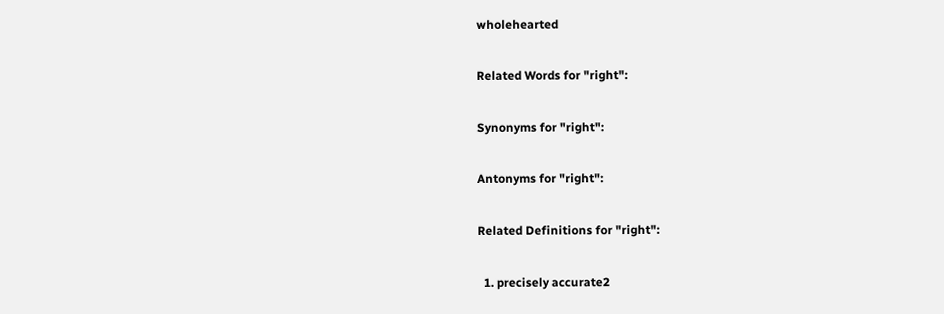wholehearted

Related Words for "right":

Synonyms for "right":

Antonyms for "right":

Related Definitions for "right":

  1. precisely accurate2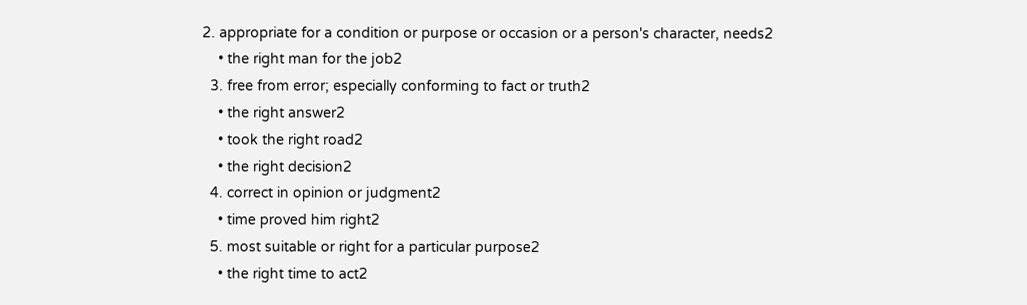2. appropriate for a condition or purpose or occasion or a person's character, needs2
    • the right man for the job2
  3. free from error; especially conforming to fact or truth2
    • the right answer2
    • took the right road2
    • the right decision2
  4. correct in opinion or judgment2
    • time proved him right2
  5. most suitable or right for a particular purpose2
    • the right time to act2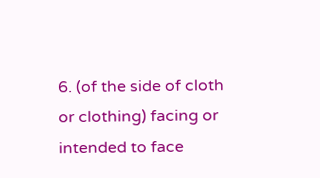6. (of the side of cloth or clothing) facing or intended to face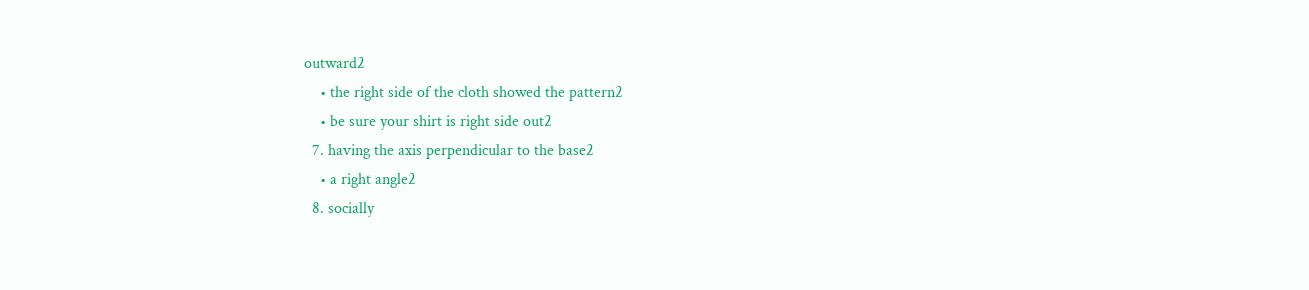outward2
    • the right side of the cloth showed the pattern2
    • be sure your shirt is right side out2
  7. having the axis perpendicular to the base2
    • a right angle2
  8. socially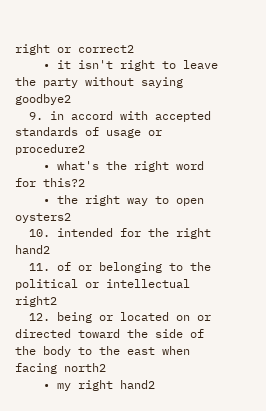right or correct2
    • it isn't right to leave the party without saying goodbye2
  9. in accord with accepted standards of usage or procedure2
    • what's the right word for this?2
    • the right way to open oysters2
  10. intended for the right hand2
  11. of or belonging to the political or intellectual right2
  12. being or located on or directed toward the side of the body to the east when facing north2
    • my right hand2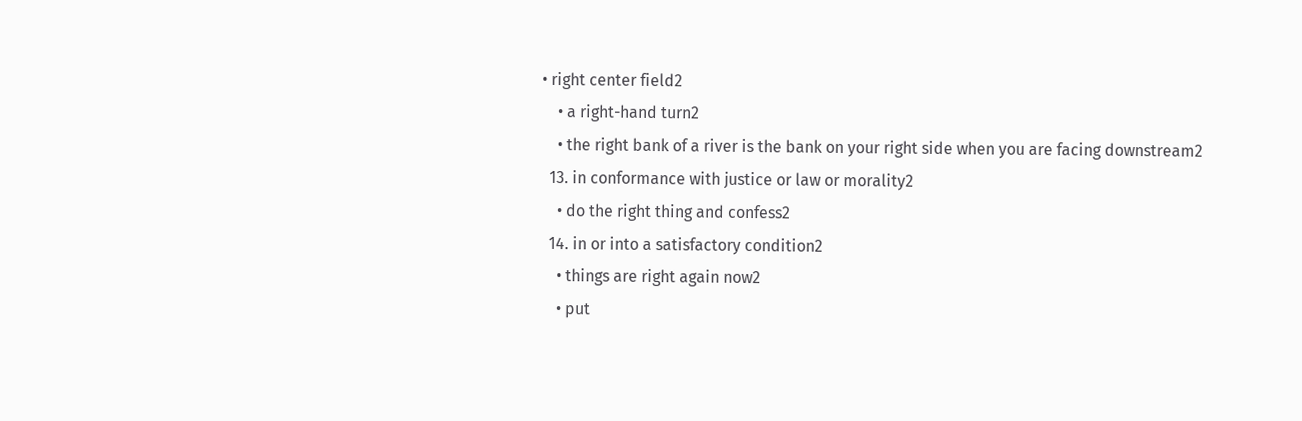• right center field2
    • a right-hand turn2
    • the right bank of a river is the bank on your right side when you are facing downstream2
  13. in conformance with justice or law or morality2
    • do the right thing and confess2
  14. in or into a satisfactory condition2
    • things are right again now2
    • put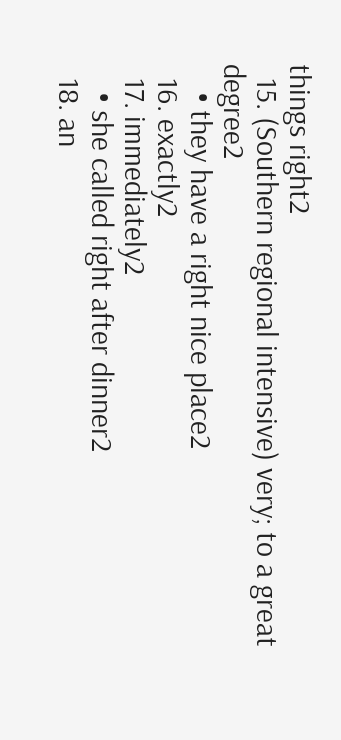things right2
  15. (Southern regional intensive) very; to a great degree2
    • they have a right nice place2
  16. exactly2
  17. immediately2
    • she called right after dinner2
  18. an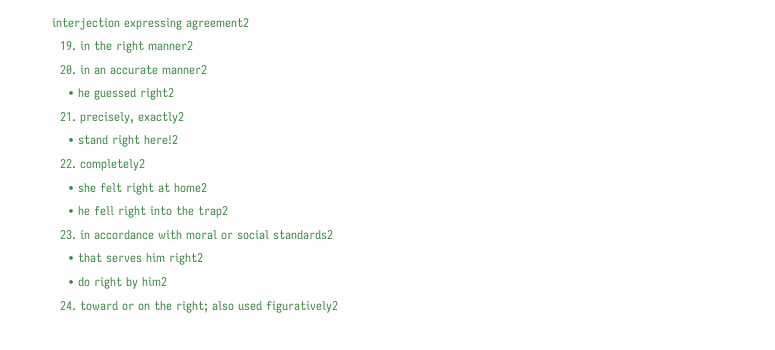interjection expressing agreement2
  19. in the right manner2
  20. in an accurate manner2
    • he guessed right2
  21. precisely, exactly2
    • stand right here!2
  22. completely2
    • she felt right at home2
    • he fell right into the trap2
  23. in accordance with moral or social standards2
    • that serves him right2
    • do right by him2
  24. toward or on the right; also used figuratively2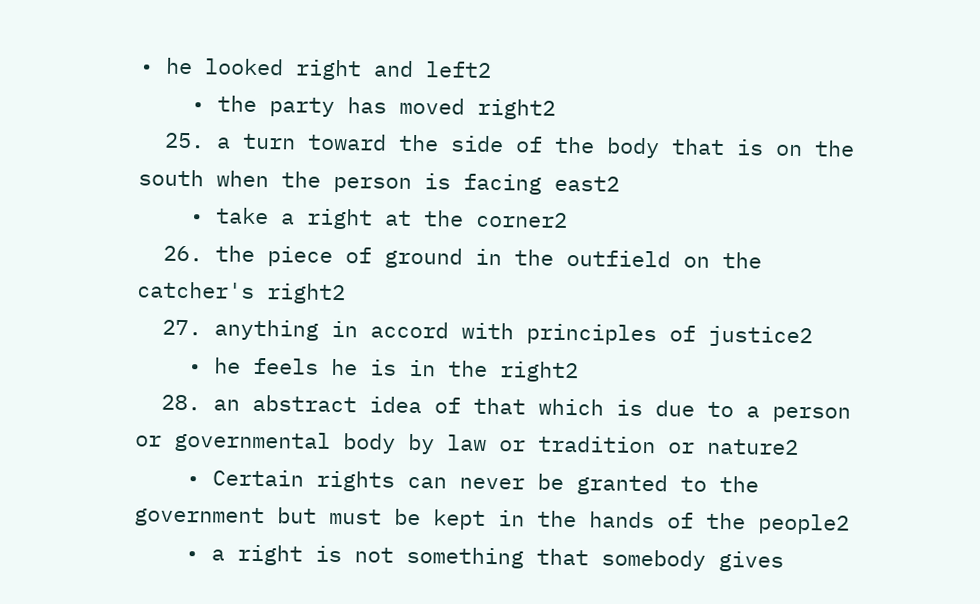• he looked right and left2
    • the party has moved right2
  25. a turn toward the side of the body that is on the south when the person is facing east2
    • take a right at the corner2
  26. the piece of ground in the outfield on the catcher's right2
  27. anything in accord with principles of justice2
    • he feels he is in the right2
  28. an abstract idea of that which is due to a person or governmental body by law or tradition or nature2
    • Certain rights can never be granted to the government but must be kept in the hands of the people2
    • a right is not something that somebody gives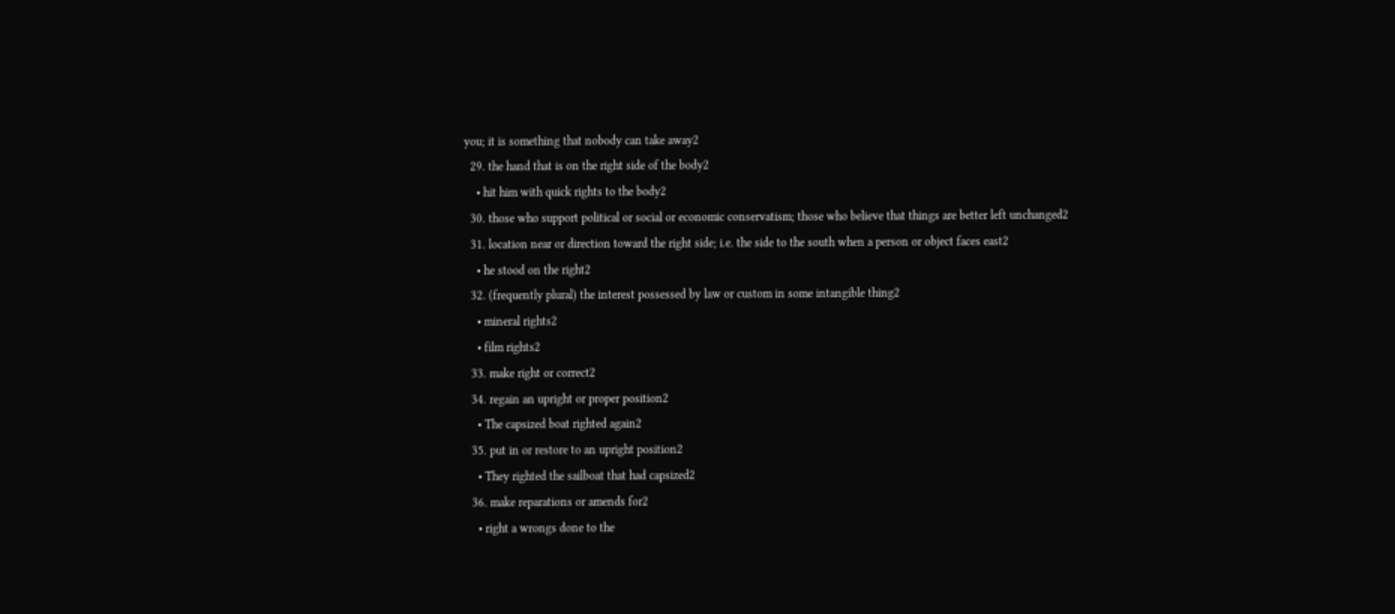you; it is something that nobody can take away2
  29. the hand that is on the right side of the body2
    • hit him with quick rights to the body2
  30. those who support political or social or economic conservatism; those who believe that things are better left unchanged2
  31. location near or direction toward the right side; i.e. the side to the south when a person or object faces east2
    • he stood on the right2
  32. (frequently plural) the interest possessed by law or custom in some intangible thing2
    • mineral rights2
    • film rights2
  33. make right or correct2
  34. regain an upright or proper position2
    • The capsized boat righted again2
  35. put in or restore to an upright position2
    • They righted the sailboat that had capsized2
  36. make reparations or amends for2
    • right a wrongs done to the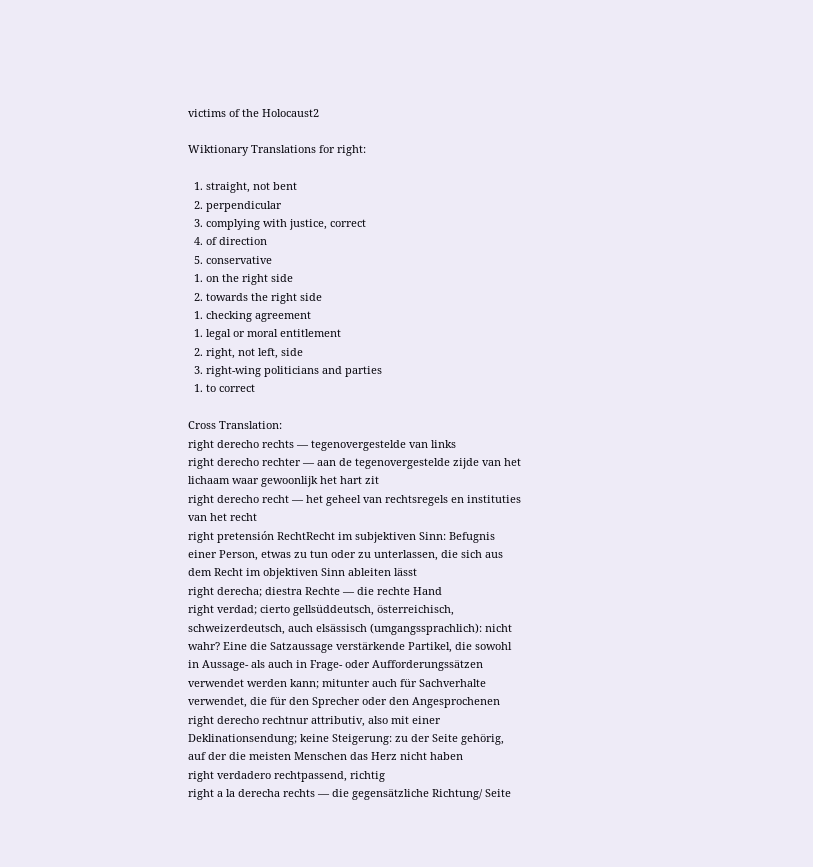victims of the Holocaust2

Wiktionary Translations for right:

  1. straight, not bent
  2. perpendicular
  3. complying with justice, correct
  4. of direction
  5. conservative
  1. on the right side
  2. towards the right side
  1. checking agreement
  1. legal or moral entitlement
  2. right, not left, side
  3. right-wing politicians and parties
  1. to correct

Cross Translation:
right derecho rechts — tegenovergestelde van links
right derecho rechter — aan de tegenovergestelde zijde van het lichaam waar gewoonlijk het hart zit
right derecho recht — het geheel van rechtsregels en instituties van het recht
right pretensión RechtRecht im subjektiven Sinn: Befugnis einer Person, etwas zu tun oder zu unterlassen, die sich aus dem Recht im objektiven Sinn ableiten lässt
right derecha; diestra Rechte — die rechte Hand
right verdad; cierto gellsüddeutsch, österreichisch, schweizerdeutsch, auch elsässisch (umgangssprachlich): nicht wahr? Eine die Satzaussage verstärkende Partikel, die sowohl in Aussage- als auch in Frage- oder Aufforderungssätzen verwendet werden kann; mitunter auch für Sachverhalte verwendet, die für den Sprecher oder den Angesprochenen
right derecho rechtnur attributiv, also mit einer Deklinationsendung; keine Steigerung: zu der Seite gehörig, auf der die meisten Menschen das Herz nicht haben
right verdadero rechtpassend, richtig
right a la derecha rechts — die gegensätzliche Richtung/ Seite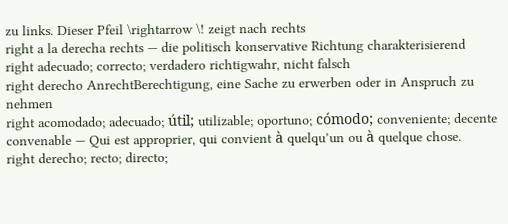zu links. Dieser Pfeil \rightarrow \! zeigt nach rechts
right a la derecha rechts — die politisch konservative Richtung charakterisierend
right adecuado; correcto; verdadero richtigwahr, nicht falsch
right derecho AnrechtBerechtigung, eine Sache zu erwerben oder in Anspruch zu nehmen
right acomodado; adecuado; útil; utilizable; oportuno; cómodo; conveniente; decente convenable — Qui est approprier, qui convient à quelqu’un ou à quelque chose.
right derecho; recto; directo;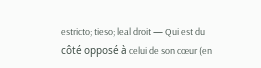estricto; tieso; leal droit — Qui est du côté opposé à celui de son cœur (en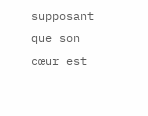supposant que son cœur est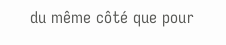du même côté que pour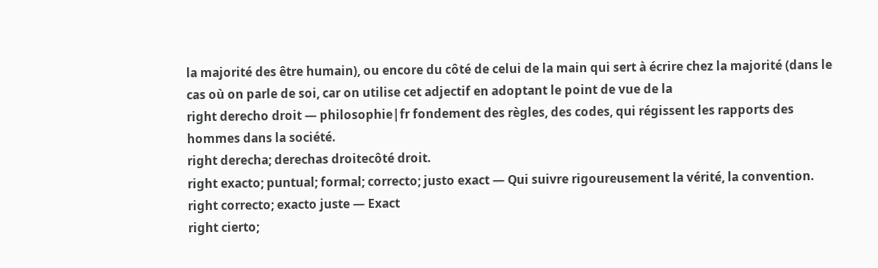la majorité des être humain), ou encore du côté de celui de la main qui sert à écrire chez la majorité (dans le cas où on parle de soi, car on utilise cet adjectif en adoptant le point de vue de la
right derecho droit — philosophie|fr fondement des règles, des codes, qui régissent les rapports des hommes dans la société.
right derecha; derechas droitecôté droit.
right exacto; puntual; formal; correcto; justo exact — Qui suivre rigoureusement la vérité, la convention.
right correcto; exacto juste — Exact
right cierto;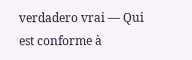verdadero vrai — Qui est conforme à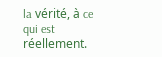la vérité, à ce qui est réellement.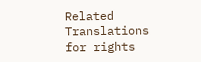Related Translations for rights